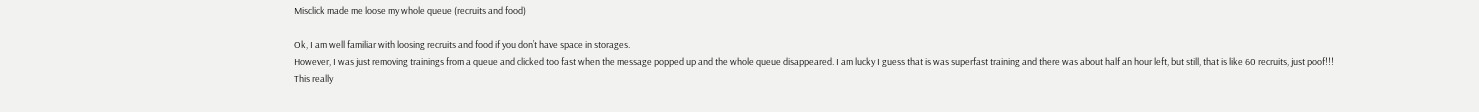Misclick made me loose my whole queue (recruits and food)

Ok, I am well familiar with loosing recruits and food if you don’t have space in storages.
However, I was just removing trainings from a queue and clicked too fast when the message popped up and the whole queue disappeared. I am lucky I guess that is was superfast training and there was about half an hour left, but still, that is like 60 recruits, just poof!!!
This really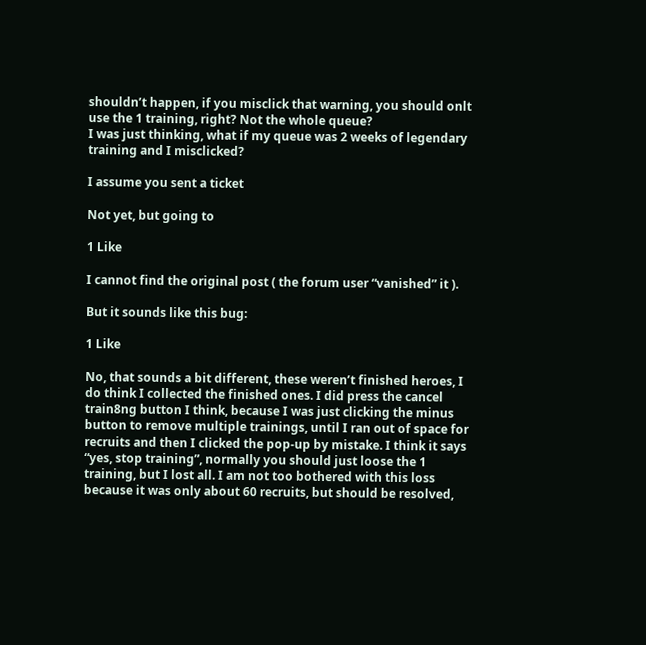shouldn’t happen, if you misclick that warning, you should onlt use the 1 training, right? Not the whole queue?
I was just thinking, what if my queue was 2 weeks of legendary training and I misclicked?

I assume you sent a ticket

Not yet, but going to

1 Like

I cannot find the original post ( the forum user “vanished” it ).

But it sounds like this bug:

1 Like

No, that sounds a bit different, these weren’t finished heroes, I do think I collected the finished ones. I did press the cancel train8ng button I think, because I was just clicking the minus button to remove multiple trainings, until I ran out of space for recruits and then I clicked the pop-up by mistake. I think it says “yes, stop training”, normally you should just loose the 1 training, but I lost all. I am not too bothered with this loss because it was only about 60 recruits, but should be resolved,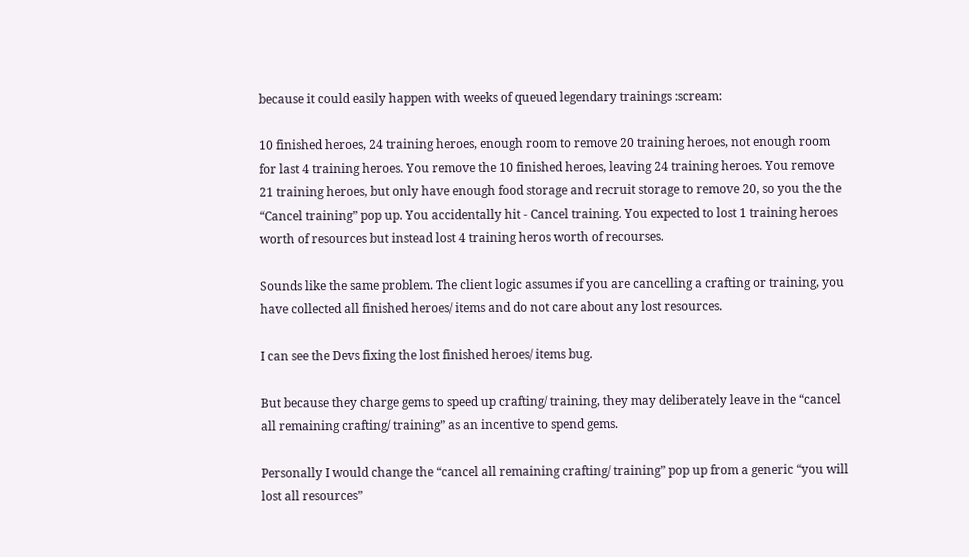because it could easily happen with weeks of queued legendary trainings :scream:

10 finished heroes, 24 training heroes, enough room to remove 20 training heroes, not enough room for last 4 training heroes. You remove the 10 finished heroes, leaving 24 training heroes. You remove 21 training heroes, but only have enough food storage and recruit storage to remove 20, so you the the “Cancel training” pop up. You accidentally hit - Cancel training. You expected to lost 1 training heroes worth of resources but instead lost 4 training heros worth of recourses.

Sounds like the same problem. The client logic assumes if you are cancelling a crafting or training, you have collected all finished heroes/ items and do not care about any lost resources.

I can see the Devs fixing the lost finished heroes/ items bug.

But because they charge gems to speed up crafting/ training, they may deliberately leave in the “cancel all remaining crafting/ training” as an incentive to spend gems.

Personally I would change the “cancel all remaining crafting/ training” pop up from a generic “you will lost all resources”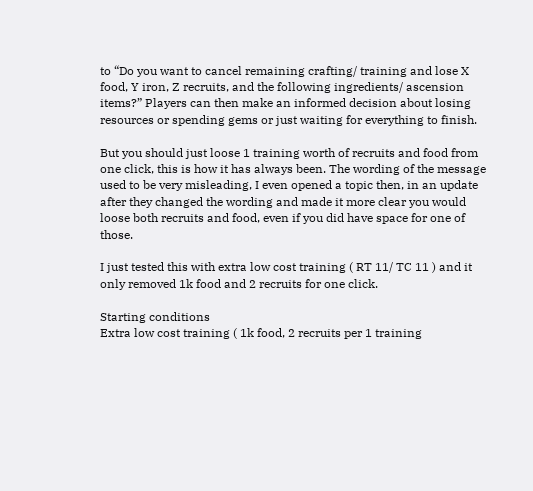to “Do you want to cancel remaining crafting/ training and lose X food, Y iron, Z recruits, and the following ingredients/ ascension items?” Players can then make an informed decision about losing resources or spending gems or just waiting for everything to finish.

But you should just loose 1 training worth of recruits and food from one click, this is how it has always been. The wording of the message used to be very misleading, I even opened a topic then, in an update after they changed the wording and made it more clear you would loose both recruits and food, even if you did have space for one of those.

I just tested this with extra low cost training ( RT 11/ TC 11 ) and it only removed 1k food and 2 recruits for one click.

Starting conditions
Extra low cost training ( 1k food, 2 recruits per 1 training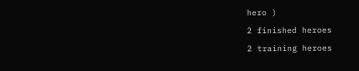hero )
2 finished heroes
2 training heroes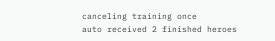canceling training once
auto received 2 finished heroes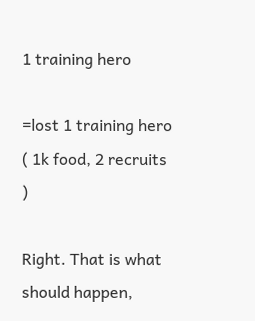1 training hero

=lost 1 training hero ( 1k food, 2 recruits )

Right. That is what should happen,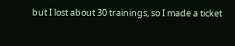but I lost about 30 trainings, so I made a ticket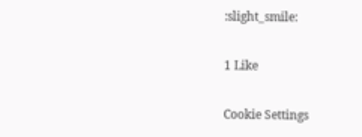:slight_smile:

1 Like

Cookie Settings